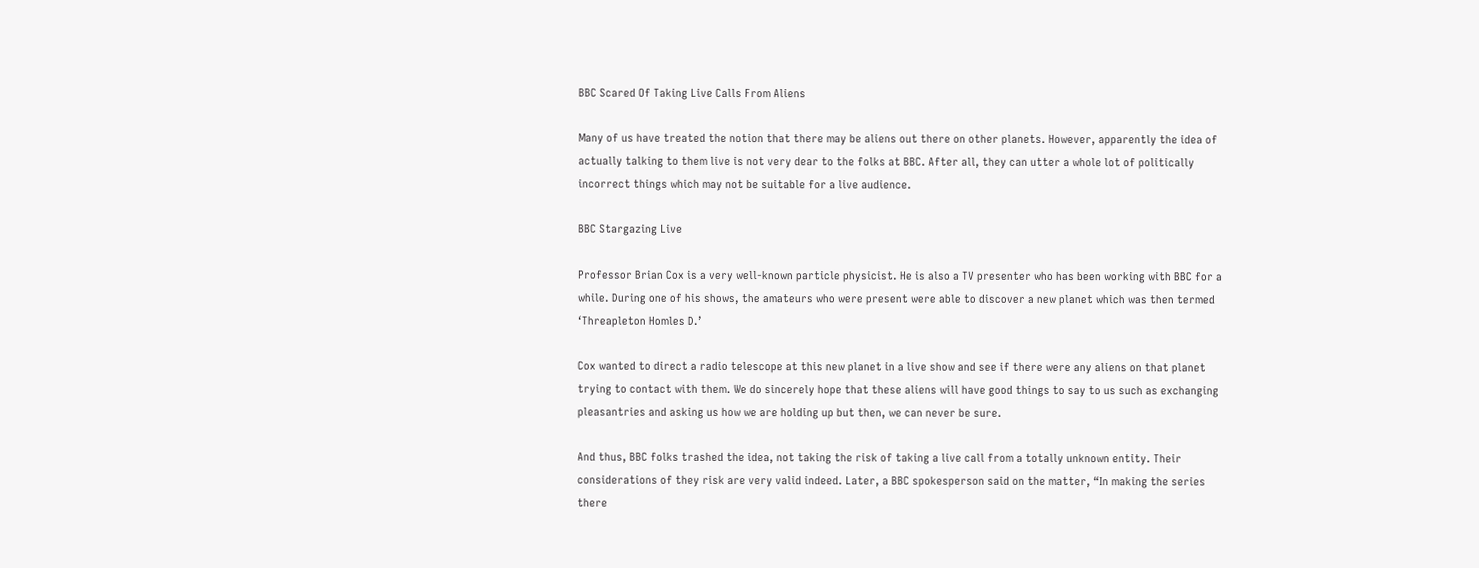BBC Scared Of Taking Live Calls From Aliens

Many of us have treated the notion that there may be aliens out there on other planets. However, apparently the idea of actually talking to them live is not very dear to the folks at BBC. After all, they can utter a whole lot of politically incorrect things which may not be suitable for a live audience.

BBC Stargazing Live

Professor Brian Cox is a very well-known particle physicist. He is also a TV presenter who has been working with BBC for a while. During one of his shows, the amateurs who were present were able to discover a new planet which was then termed ‘Threapleton Homles D.’

Cox wanted to direct a radio telescope at this new planet in a live show and see if there were any aliens on that planet trying to contact with them. We do sincerely hope that these aliens will have good things to say to us such as exchanging pleasantries and asking us how we are holding up but then, we can never be sure.

And thus, BBC folks trashed the idea, not taking the risk of taking a live call from a totally unknown entity. Their considerations of they risk are very valid indeed. Later, a BBC spokesperson said on the matter, “In making the series there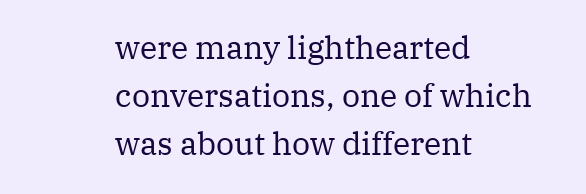were many lighthearted conversations, one of which was about how different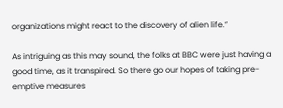organizations might react to the discovery of alien life.”

As intriguing as this may sound, the folks at BBC were just having a good time, as it transpired. So there go our hopes of taking pre-emptive measures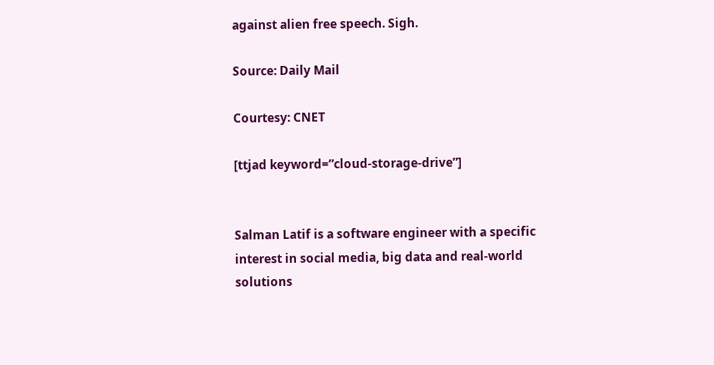against alien free speech. Sigh.

Source: Daily Mail

Courtesy: CNET

[ttjad keyword=”cloud-storage-drive”]


Salman Latif is a software engineer with a specific interest in social media, big data and real-world solutions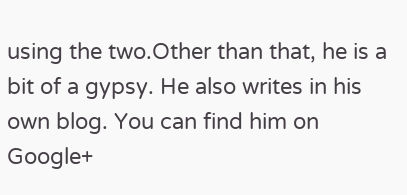using the two.Other than that, he is a bit of a gypsy. He also writes in his own blog. You can find him on Google+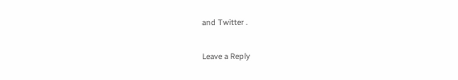and Twitter .

Leave a Reply